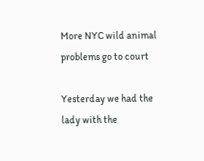More NYC wild animal problems go to court

Yesterday we had the lady with the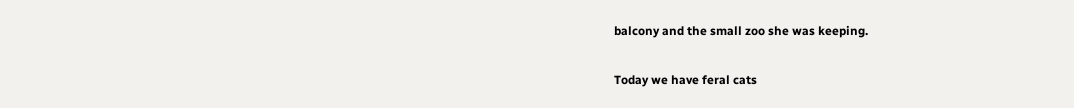balcony and the small zoo she was keeping.

Today we have feral cats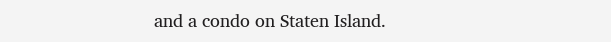and a condo on Staten Island.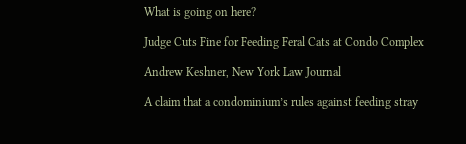What is going on here?

Judge Cuts Fine for Feeding Feral Cats at Condo Complex

Andrew Keshner, New York Law Journal

A claim that a condominium’s rules against feeding stray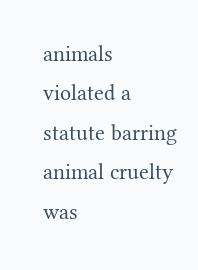animals violated a statute barring animal cruelty was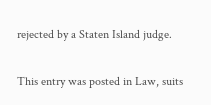rejected by a Staten Island judge.

This entry was posted in Law, suits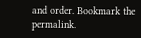and order. Bookmark the permalink.